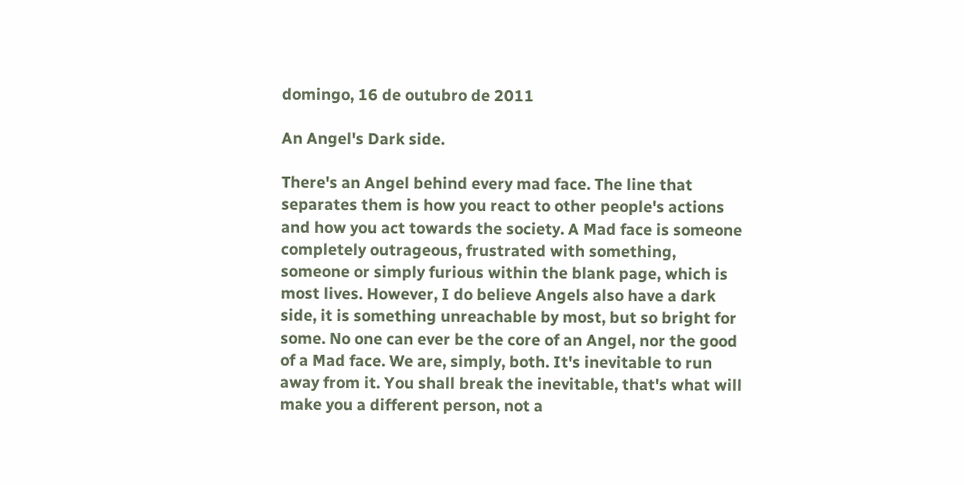domingo, 16 de outubro de 2011

An Angel's Dark side.

There's an Angel behind every mad face. The line that separates them is how you react to other people's actions and how you act towards the society. A Mad face is someone completely outrageous, frustrated with something, someone or simply furious within the blank page, which is most lives. However, I do believe Angels also have a dark side, it is something unreachable by most, but so bright for some. No one can ever be the core of an Angel, nor the good of a Mad face. We are, simply, both. It's inevitable to run away from it. You shall break the inevitable, that's what will make you a different person, not a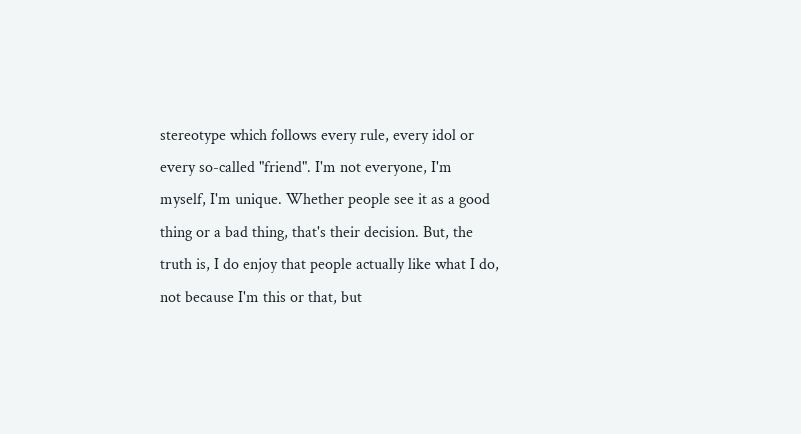stereotype which follows every rule, every idol or every so-called "friend". I'm not everyone, I'm myself, I'm unique. Whether people see it as a good thing or a bad thing, that's their decision. But, the truth is, I do enjoy that people actually like what I do, not because I'm this or that, but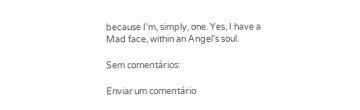because I'm, simply, one. Yes, I have a Mad face, within an Angel's soul.

Sem comentários:

Enviar um comentário